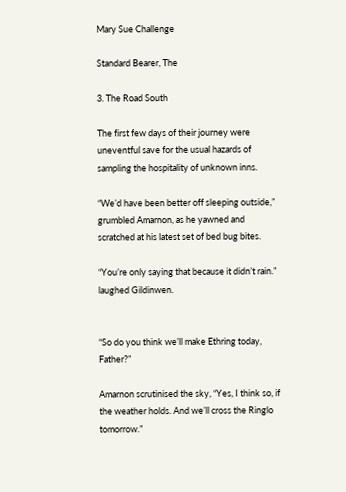Mary Sue Challenge

Standard Bearer, The

3. The Road South

The first few days of their journey were uneventful save for the usual hazards of sampling the hospitality of unknown inns.

“We’d have been better off sleeping outside,” grumbled Amarnon, as he yawned and scratched at his latest set of bed bug bites.

“You’re only saying that because it didn’t rain.” laughed Gildinwen.


“So do you think we’ll make Ethring today, Father?”

Amarnon scrutinised the sky, “Yes, I think so, if the weather holds. And we’ll cross the Ringlo tomorrow.”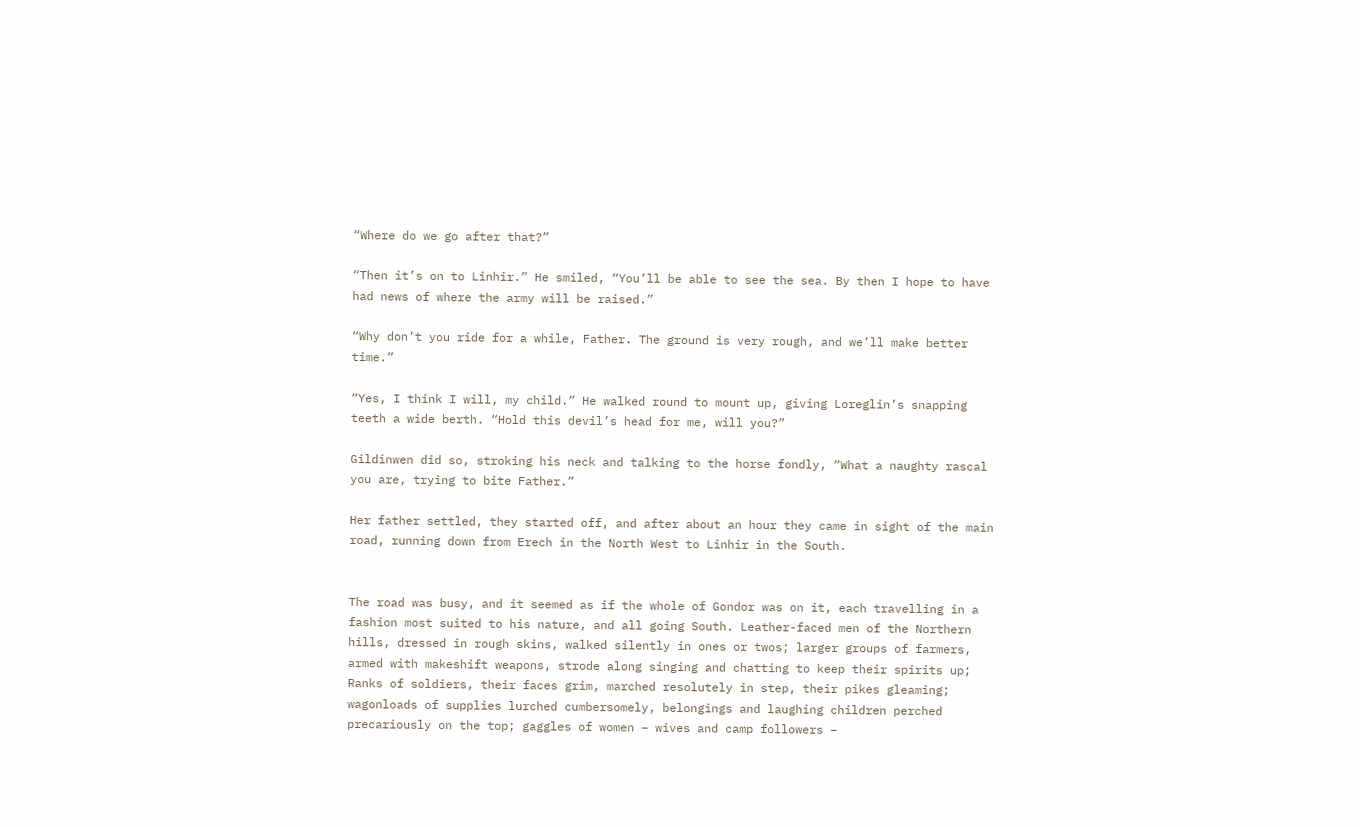“Where do we go after that?”

“Then it’s on to Linhir.” He smiled, “You’ll be able to see the sea. By then I hope to have had news of where the army will be raised.”

“Why don’t you ride for a while, Father. The ground is very rough, and we’ll make better time.”

“Yes, I think I will, my child.” He walked round to mount up, giving Loreglin’s snapping teeth a wide berth. “Hold this devil’s head for me, will you?”

Gildinwen did so, stroking his neck and talking to the horse fondly, “What a naughty rascal you are, trying to bite Father.”

Her father settled, they started off, and after about an hour they came in sight of the main road, running down from Erech in the North West to Linhir in the South.


The road was busy, and it seemed as if the whole of Gondor was on it, each travelling in a fashion most suited to his nature, and all going South. Leather-faced men of the Northern hills, dressed in rough skins, walked silently in ones or twos; larger groups of farmers, armed with makeshift weapons, strode along singing and chatting to keep their spirits up; Ranks of soldiers, their faces grim, marched resolutely in step, their pikes gleaming; wagonloads of supplies lurched cumbersomely, belongings and laughing children perched precariously on the top; gaggles of women – wives and camp followers –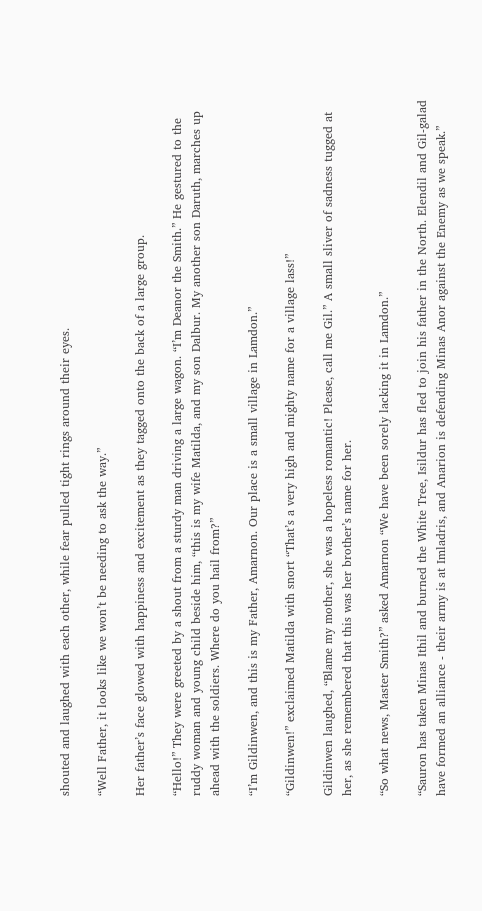shouted and laughed with each other, while fear pulled tight rings around their eyes.

“Well Father, it looks like we won’t be needing to ask the way.”

Her father’s face glowed with happiness and excitement as they tagged onto the back of a large group.

“Hello!” They were greeted by a shout from a sturdy man driving a large wagon. “I’m Deanor the Smith.” He gestured to the ruddy woman and young child beside him, “this is my wife Matilda, and my son Dalbur. My another son Daruth, marches up ahead with the soldiers. Where do you hail from?”

“I’m Gildinwen, and this is my Father, Amarnon. Our place is a small village in Lamdon.”

“Gildinwen!” exclaimed Matilda with snort “That’s a very high and mighty name for a village lass!”

Gildinwen laughed, “Blame my mother, she was a hopeless romantic! Please, call me Gil.” A small sliver of sadness tugged at her, as she remembered that this was her brother’s name for her.

“So what news, Master Smith?” asked Amarnon “We have been sorely lacking it in Lamdon.”

“Sauron has taken Minas Ithil and burned the White Tree, Isildur has fled to join his father in the North. Elendil and Gil-galad have formed an alliance - their army is at Imladris, and Anarion is defending Minas Anor against the Enemy as we speak.”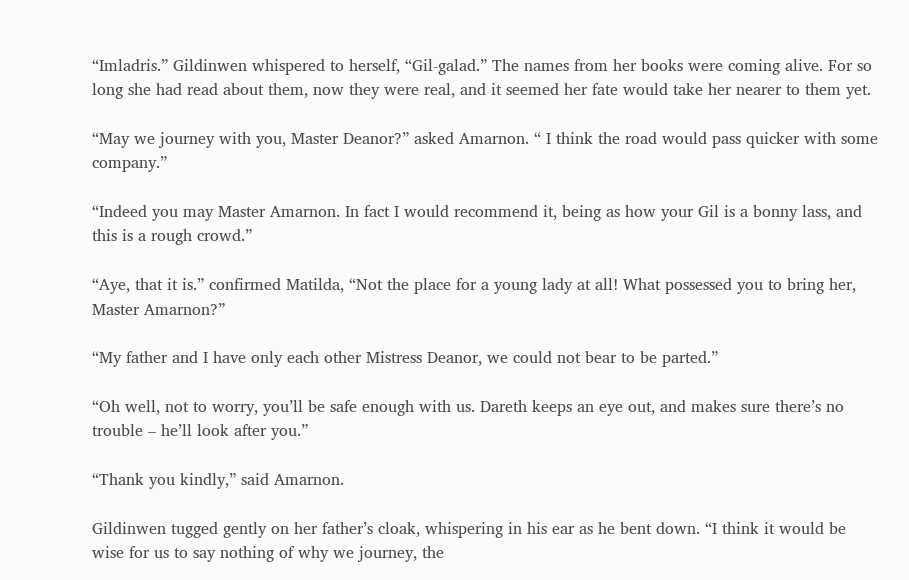“Imladris.” Gildinwen whispered to herself, “Gil-galad.” The names from her books were coming alive. For so long she had read about them, now they were real, and it seemed her fate would take her nearer to them yet.

“May we journey with you, Master Deanor?” asked Amarnon. “ I think the road would pass quicker with some company.”

“Indeed you may Master Amarnon. In fact I would recommend it, being as how your Gil is a bonny lass, and this is a rough crowd.”

“Aye, that it is.” confirmed Matilda, “Not the place for a young lady at all! What possessed you to bring her, Master Amarnon?”

“My father and I have only each other Mistress Deanor, we could not bear to be parted.”

“Oh well, not to worry, you’ll be safe enough with us. Dareth keeps an eye out, and makes sure there’s no trouble – he’ll look after you.”

“Thank you kindly,” said Amarnon.

Gildinwen tugged gently on her father’s cloak, whispering in his ear as he bent down. “I think it would be wise for us to say nothing of why we journey, the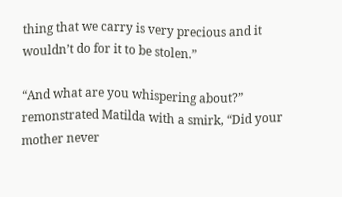thing that we carry is very precious and it wouldn’t do for it to be stolen.”

“And what are you whispering about?” remonstrated Matilda with a smirk, “Did your mother never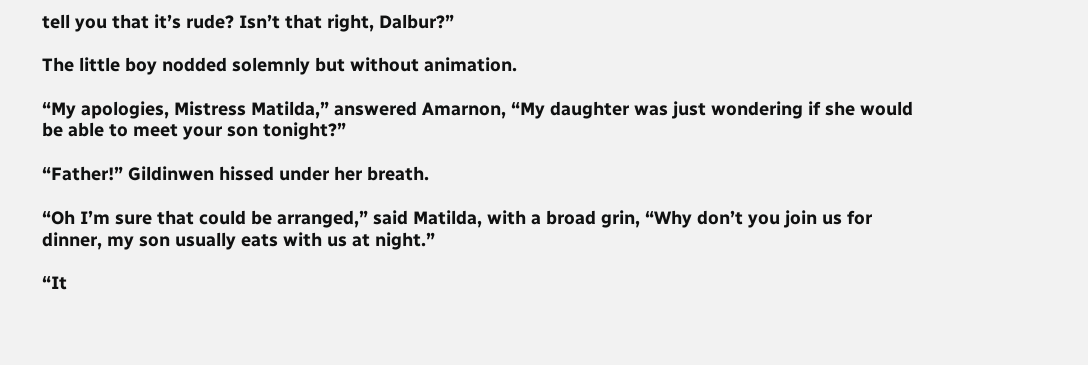tell you that it’s rude? Isn’t that right, Dalbur?”

The little boy nodded solemnly but without animation.

“My apologies, Mistress Matilda,” answered Amarnon, “My daughter was just wondering if she would be able to meet your son tonight?”

“Father!” Gildinwen hissed under her breath.

“Oh I’m sure that could be arranged,” said Matilda, with a broad grin, “Why don’t you join us for dinner, my son usually eats with us at night.”

“It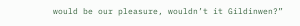would be our pleasure, wouldn’t it Gildinwen?”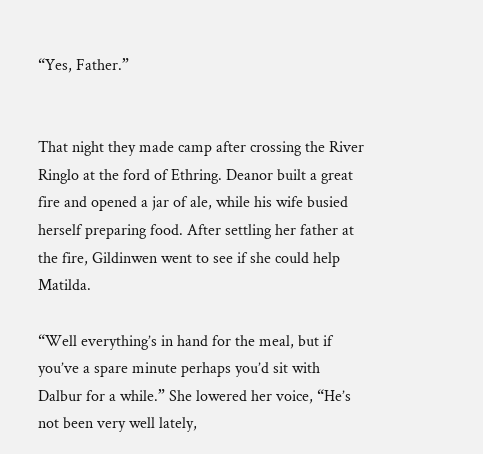“Yes, Father.”


That night they made camp after crossing the River Ringlo at the ford of Ethring. Deanor built a great fire and opened a jar of ale, while his wife busied herself preparing food. After settling her father at the fire, Gildinwen went to see if she could help Matilda.

“Well everything’s in hand for the meal, but if you’ve a spare minute perhaps you’d sit with Dalbur for a while.” She lowered her voice, “He’s not been very well lately,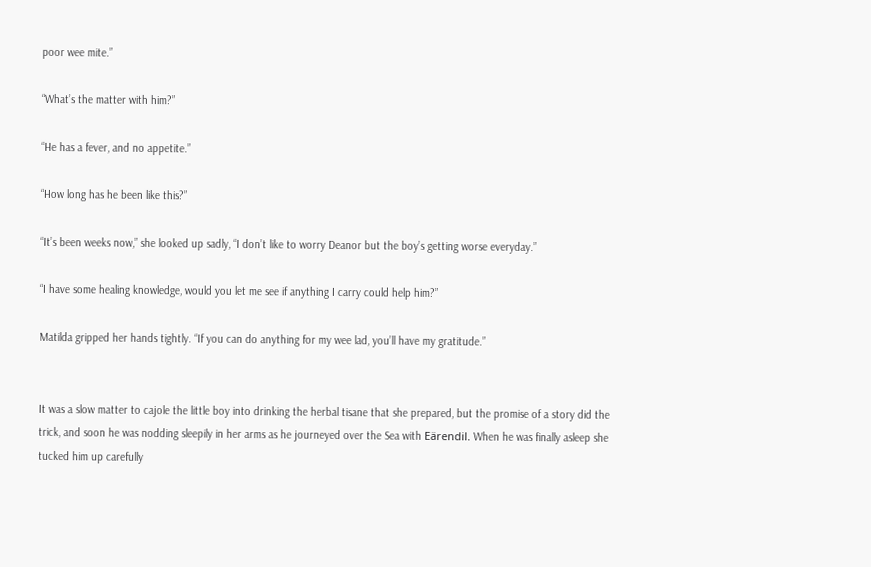poor wee mite.”

“What’s the matter with him?”

“He has a fever, and no appetite.”

“How long has he been like this?”

“It’s been weeks now,” she looked up sadly, “I don’t like to worry Deanor but the boy’s getting worse everyday.”

“I have some healing knowledge, would you let me see if anything I carry could help him?”

Matilda gripped her hands tightly. “If you can do anything for my wee lad, you’ll have my gratitude.”


It was a slow matter to cajole the little boy into drinking the herbal tisane that she prepared, but the promise of a story did the trick, and soon he was nodding sleepily in her arms as he journeyed over the Sea with Eärendil. When he was finally asleep she tucked him up carefully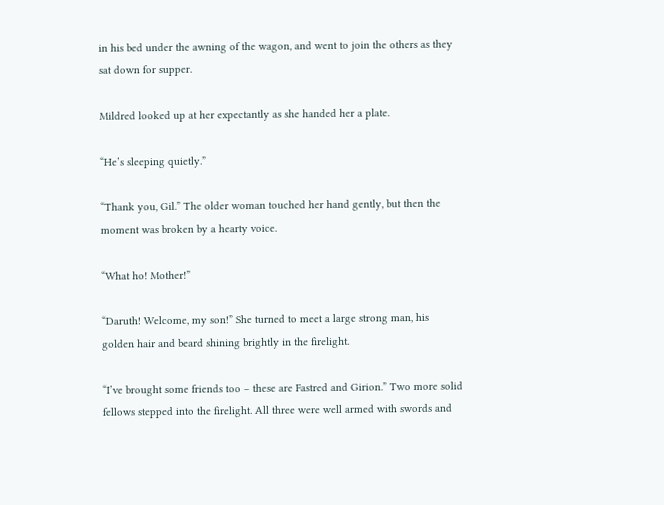in his bed under the awning of the wagon, and went to join the others as they sat down for supper.

Mildred looked up at her expectantly as she handed her a plate.

“He’s sleeping quietly.”

“Thank you, Gil.” The older woman touched her hand gently, but then the moment was broken by a hearty voice.

“What ho! Mother!”

“Daruth! Welcome, my son!” She turned to meet a large strong man, his golden hair and beard shining brightly in the firelight.

“I’ve brought some friends too – these are Fastred and Girion.” Two more solid fellows stepped into the firelight. All three were well armed with swords and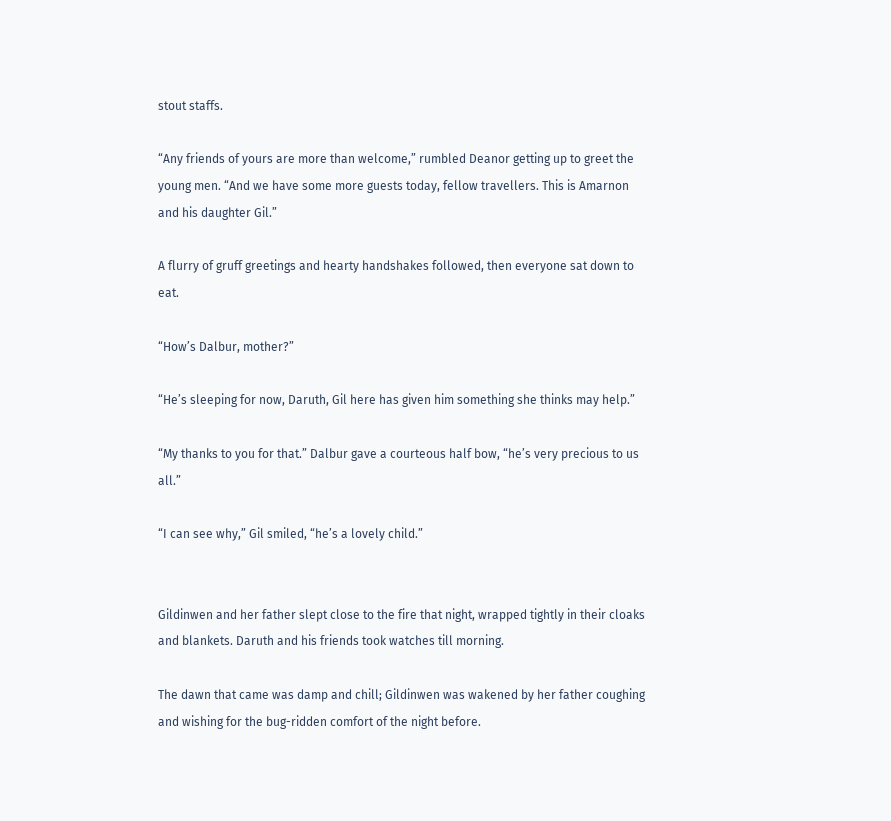stout staffs.

“Any friends of yours are more than welcome,” rumbled Deanor getting up to greet the young men. “And we have some more guests today, fellow travellers. This is Amarnon and his daughter Gil.”

A flurry of gruff greetings and hearty handshakes followed, then everyone sat down to eat.

“How’s Dalbur, mother?”

“He’s sleeping for now, Daruth, Gil here has given him something she thinks may help.”

“My thanks to you for that.” Dalbur gave a courteous half bow, “he’s very precious to us all.”

“I can see why,” Gil smiled, “he’s a lovely child.”


Gildinwen and her father slept close to the fire that night, wrapped tightly in their cloaks and blankets. Daruth and his friends took watches till morning.

The dawn that came was damp and chill; Gildinwen was wakened by her father coughing and wishing for the bug-ridden comfort of the night before.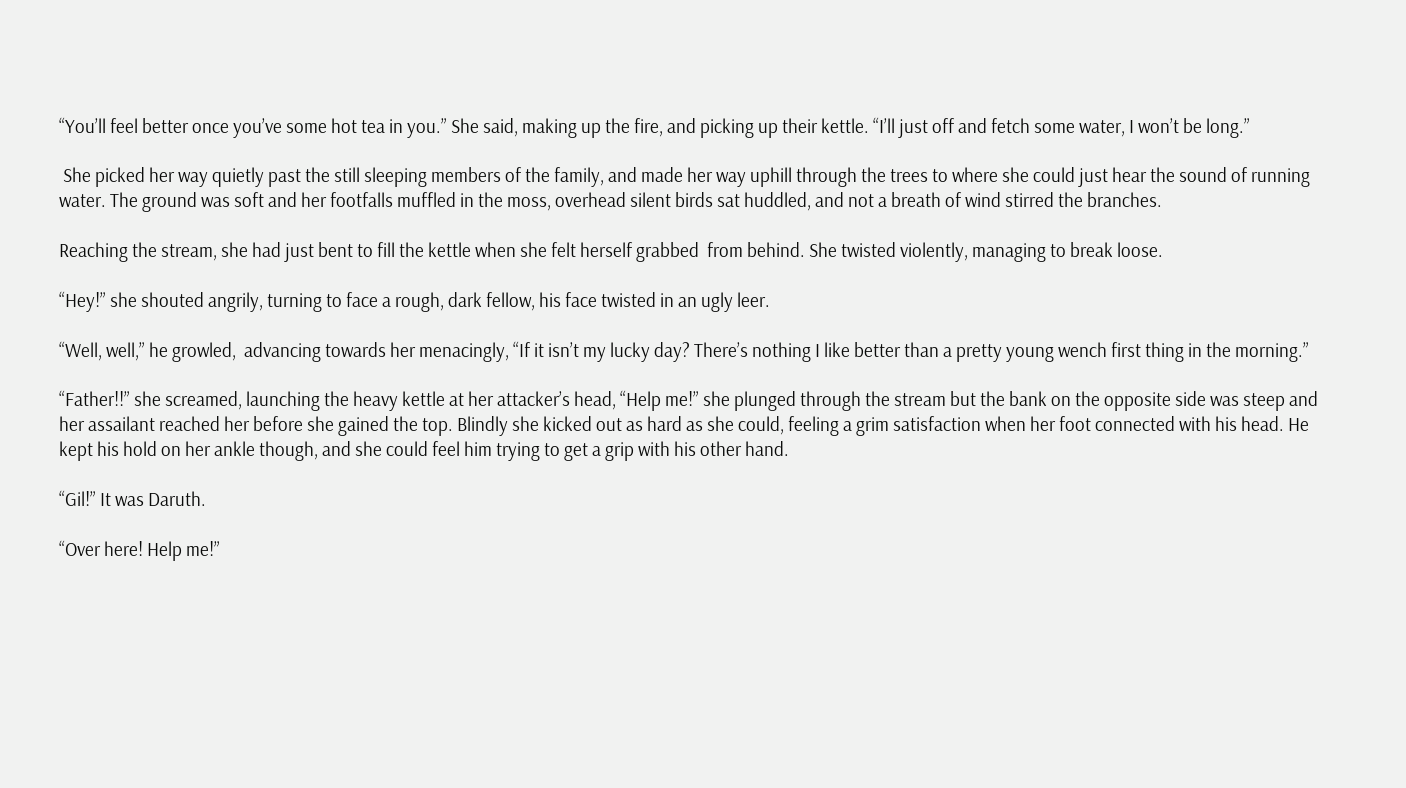“You’ll feel better once you’ve some hot tea in you.” She said, making up the fire, and picking up their kettle. “I’ll just off and fetch some water, I won’t be long.”

 She picked her way quietly past the still sleeping members of the family, and made her way uphill through the trees to where she could just hear the sound of running water. The ground was soft and her footfalls muffled in the moss, overhead silent birds sat huddled, and not a breath of wind stirred the branches.

Reaching the stream, she had just bent to fill the kettle when she felt herself grabbed  from behind. She twisted violently, managing to break loose.

“Hey!” she shouted angrily, turning to face a rough, dark fellow, his face twisted in an ugly leer.

“Well, well,” he growled,  advancing towards her menacingly, “If it isn’t my lucky day? There’s nothing I like better than a pretty young wench first thing in the morning.”

“Father!!” she screamed, launching the heavy kettle at her attacker’s head, “Help me!” she plunged through the stream but the bank on the opposite side was steep and her assailant reached her before she gained the top. Blindly she kicked out as hard as she could, feeling a grim satisfaction when her foot connected with his head. He kept his hold on her ankle though, and she could feel him trying to get a grip with his other hand.

“Gil!” It was Daruth.

“Over here! Help me!”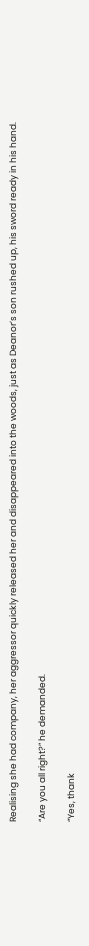Realising she had company, her aggressor quickly released her and disappeared into the woods, just as Deanor’s son rushed up, his sword ready in his hand.

“Are you all right?” he demanded.

“Yes, thank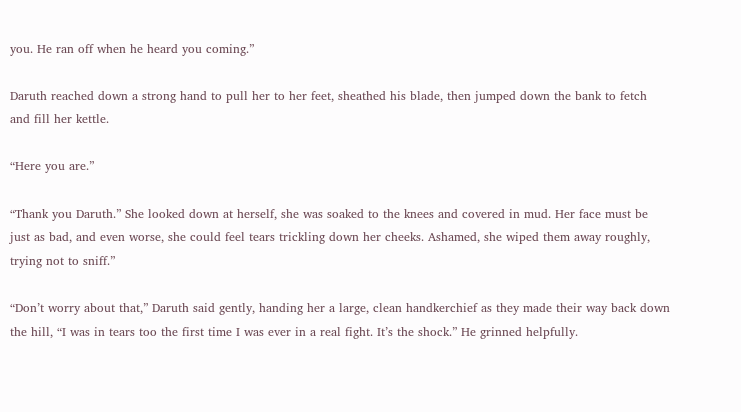you. He ran off when he heard you coming.”

Daruth reached down a strong hand to pull her to her feet, sheathed his blade, then jumped down the bank to fetch and fill her kettle.

“Here you are.”

“Thank you Daruth.” She looked down at herself, she was soaked to the knees and covered in mud. Her face must be just as bad, and even worse, she could feel tears trickling down her cheeks. Ashamed, she wiped them away roughly, trying not to sniff.”

“Don’t worry about that,” Daruth said gently, handing her a large, clean handkerchief as they made their way back down the hill, “I was in tears too the first time I was ever in a real fight. It’s the shock.” He grinned helpfully.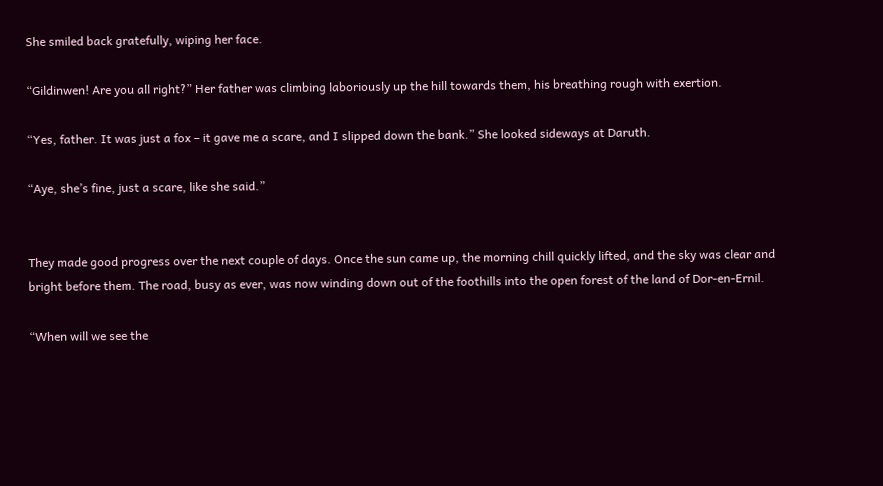She smiled back gratefully, wiping her face.

“Gildinwen! Are you all right?” Her father was climbing laboriously up the hill towards them, his breathing rough with exertion.

“Yes, father. It was just a fox – it gave me a scare, and I slipped down the bank.” She looked sideways at Daruth.

“Aye, she’s fine, just a scare, like she said.”


They made good progress over the next couple of days. Once the sun came up, the morning chill quickly lifted, and the sky was clear and bright before them. The road, busy as ever, was now winding down out of the foothills into the open forest of the land of Dor-en-Ernil.

“When will we see the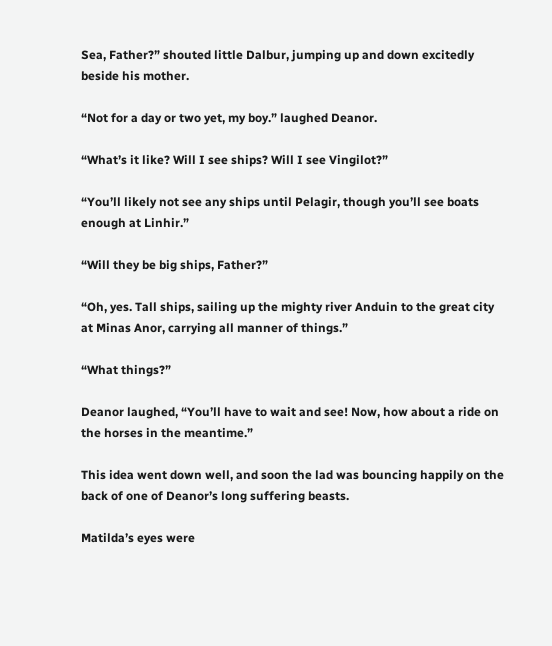Sea, Father?” shouted little Dalbur, jumping up and down excitedly beside his mother.

“Not for a day or two yet, my boy.” laughed Deanor.

“What’s it like? Will I see ships? Will I see Vingilot?”

“You’ll likely not see any ships until Pelagir, though you’ll see boats enough at Linhir.”

“Will they be big ships, Father?”

“Oh, yes. Tall ships, sailing up the mighty river Anduin to the great city at Minas Anor, carrying all manner of things.”

“What things?”

Deanor laughed, “You’ll have to wait and see! Now, how about a ride on the horses in the meantime.”

This idea went down well, and soon the lad was bouncing happily on the back of one of Deanor’s long suffering beasts.

Matilda’s eyes were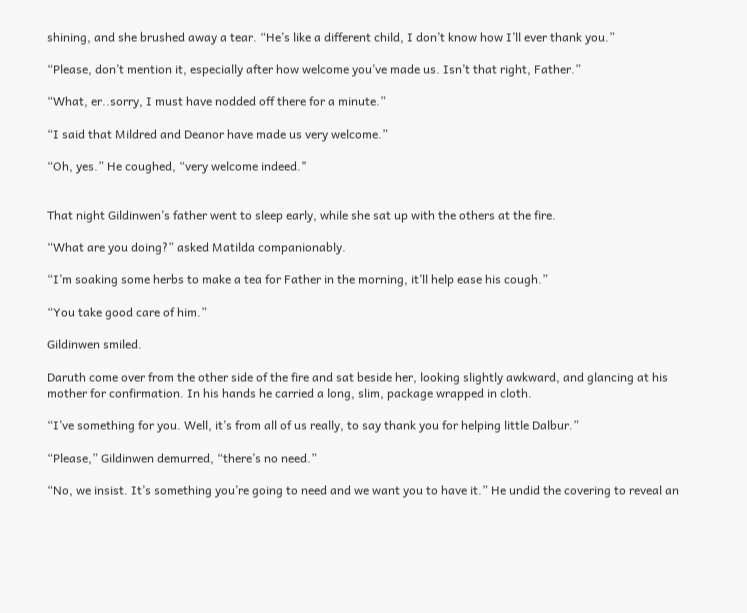shining, and she brushed away a tear. “He’s like a different child, I don’t know how I’ll ever thank you.”

“Please, don’t mention it, especially after how welcome you’ve made us. Isn’t that right, Father.”

“What, er..sorry, I must have nodded off there for a minute.”

“I said that Mildred and Deanor have made us very welcome.”

“Oh, yes.” He coughed, “very welcome indeed."


That night Gildinwen’s father went to sleep early, while she sat up with the others at the fire.

“What are you doing?” asked Matilda companionably.

“I’m soaking some herbs to make a tea for Father in the morning, it’ll help ease his cough.”

“You take good care of him.”

Gildinwen smiled.

Daruth come over from the other side of the fire and sat beside her, looking slightly awkward, and glancing at his mother for confirmation. In his hands he carried a long, slim, package wrapped in cloth.

“I’ve something for you. Well, it’s from all of us really, to say thank you for helping little Dalbur.”

“Please,” Gildinwen demurred, “there’s no need.”

“No, we insist. It’s something you’re going to need and we want you to have it.” He undid the covering to reveal an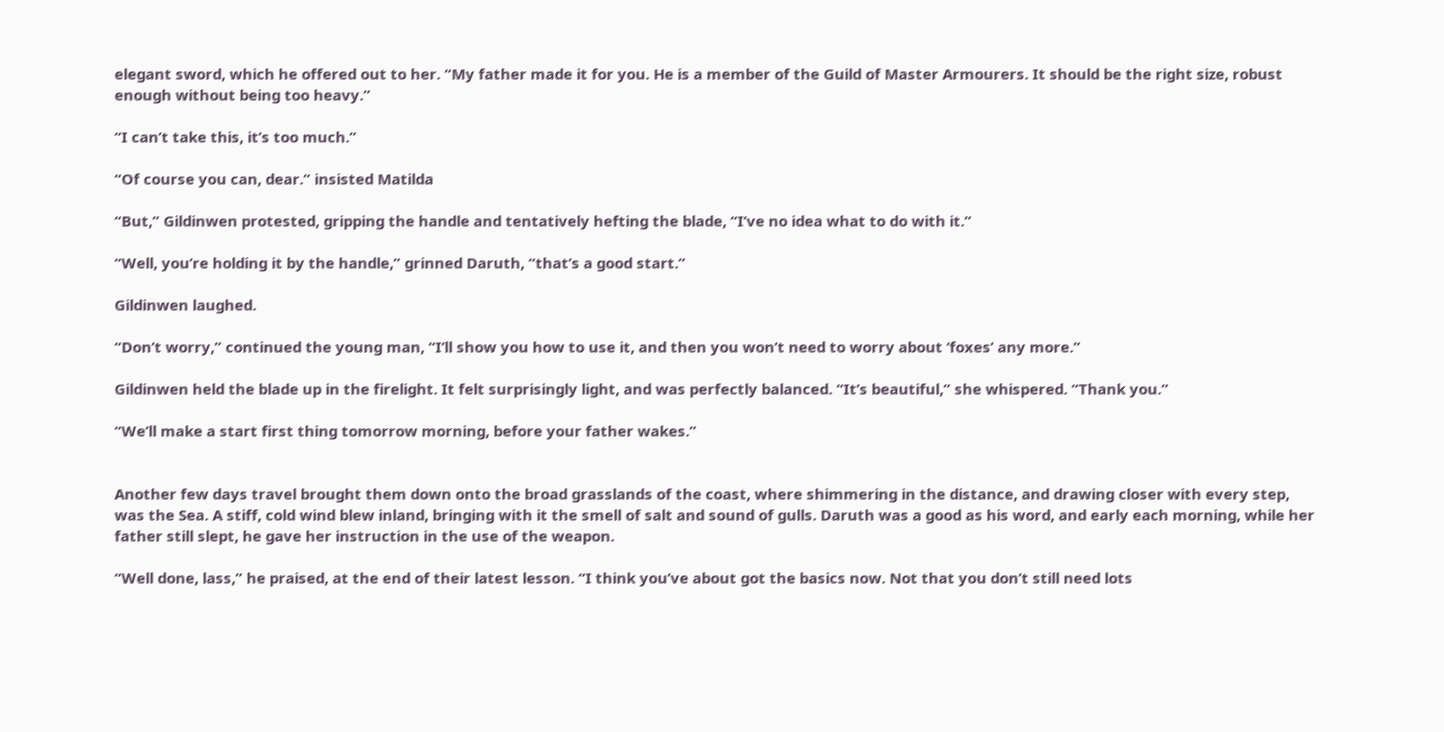elegant sword, which he offered out to her. “My father made it for you. He is a member of the Guild of Master Armourers. It should be the right size, robust enough without being too heavy.”

“I can’t take this, it’s too much.”

“Of course you can, dear.” insisted Matilda

“But,” Gildinwen protested, gripping the handle and tentatively hefting the blade, “I’ve no idea what to do with it.”

“Well, you’re holding it by the handle,” grinned Daruth, “that’s a good start.”

Gildinwen laughed.

“Don’t worry,” continued the young man, “I’ll show you how to use it, and then you won’t need to worry about ‘foxes’ any more.”

Gildinwen held the blade up in the firelight. It felt surprisingly light, and was perfectly balanced. “It’s beautiful,” she whispered. “Thank you.”

“We’ll make a start first thing tomorrow morning, before your father wakes.”


Another few days travel brought them down onto the broad grasslands of the coast, where shimmering in the distance, and drawing closer with every step, was the Sea. A stiff, cold wind blew inland, bringing with it the smell of salt and sound of gulls. Daruth was a good as his word, and early each morning, while her father still slept, he gave her instruction in the use of the weapon.

“Well done, lass,” he praised, at the end of their latest lesson. “I think you’ve about got the basics now. Not that you don’t still need lots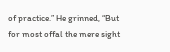of practice.” He grinned, “But for most offal the mere sight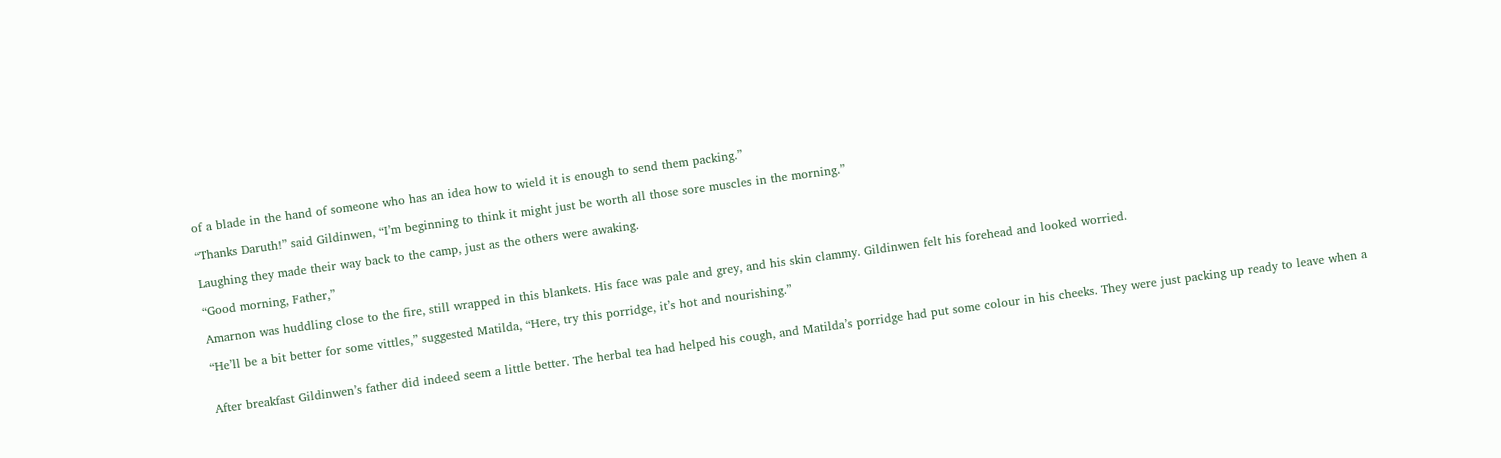of a blade in the hand of someone who has an idea how to wield it is enough to send them packing.”

“Thanks Daruth!” said Gildinwen, “I’m beginning to think it might just be worth all those sore muscles in the morning.”

Laughing they made their way back to the camp, just as the others were awaking.

“Good morning, Father,”

Amarnon was huddling close to the fire, still wrapped in this blankets. His face was pale and grey, and his skin clammy. Gildinwen felt his forehead and looked worried.

“He’ll be a bit better for some vittles,” suggested Matilda, “Here, try this porridge, it’s hot and nourishing.”


After breakfast Gildinwen’s father did indeed seem a little better. The herbal tea had helped his cough, and Matilda’s porridge had put some colour in his cheeks. They were just packing up ready to leave when a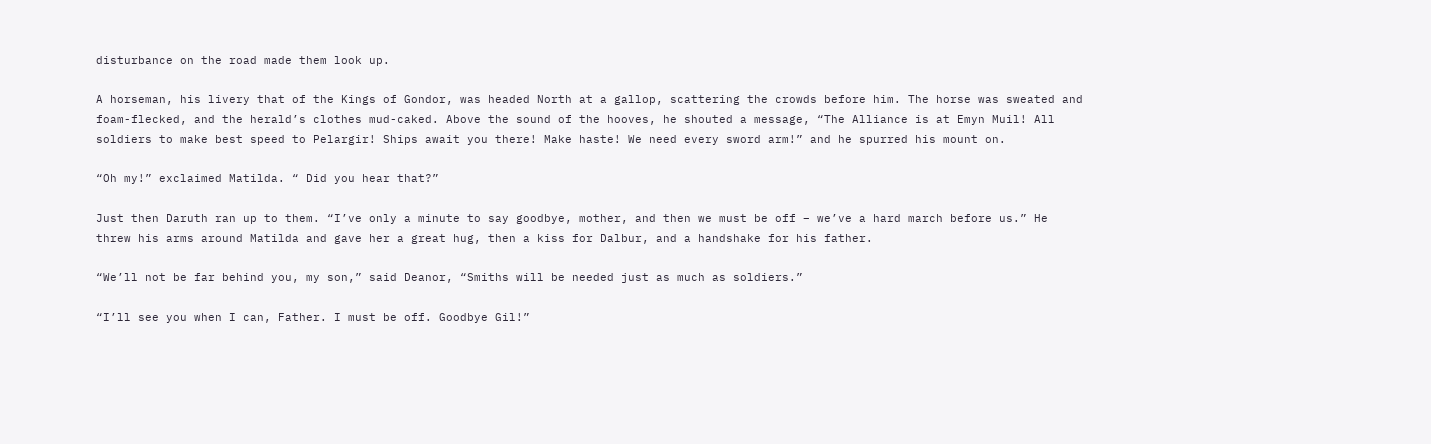disturbance on the road made them look up.

A horseman, his livery that of the Kings of Gondor, was headed North at a gallop, scattering the crowds before him. The horse was sweated and foam-flecked, and the herald’s clothes mud-caked. Above the sound of the hooves, he shouted a message, “The Alliance is at Emyn Muil! All soldiers to make best speed to Pelargir! Ships await you there! Make haste! We need every sword arm!” and he spurred his mount on.

“Oh my!” exclaimed Matilda. “ Did you hear that?”

Just then Daruth ran up to them. “I’ve only a minute to say goodbye, mother, and then we must be off – we’ve a hard march before us.” He threw his arms around Matilda and gave her a great hug, then a kiss for Dalbur, and a handshake for his father.

“We’ll not be far behind you, my son,” said Deanor, “Smiths will be needed just as much as soldiers.”

“I’ll see you when I can, Father. I must be off. Goodbye Gil!”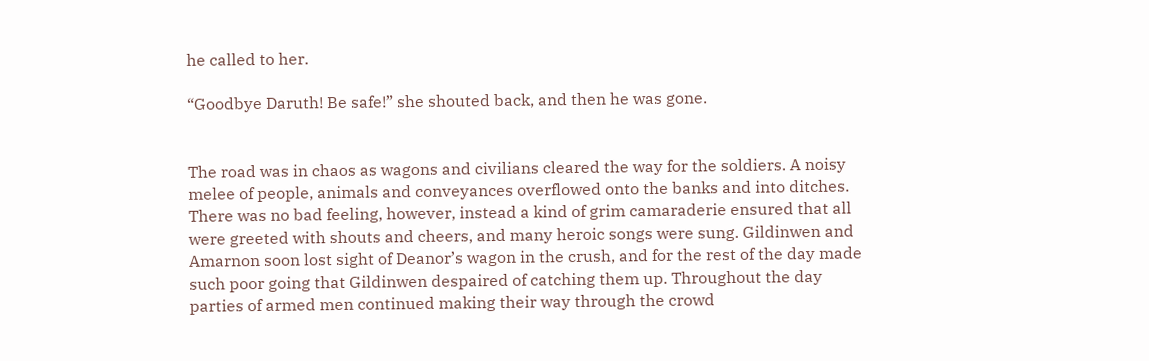he called to her.

“Goodbye Daruth! Be safe!” she shouted back, and then he was gone.


The road was in chaos as wagons and civilians cleared the way for the soldiers. A noisy melee of people, animals and conveyances overflowed onto the banks and into ditches. There was no bad feeling, however, instead a kind of grim camaraderie ensured that all were greeted with shouts and cheers, and many heroic songs were sung. Gildinwen and Amarnon soon lost sight of Deanor’s wagon in the crush, and for the rest of the day made such poor going that Gildinwen despaired of catching them up. Throughout the day parties of armed men continued making their way through the crowd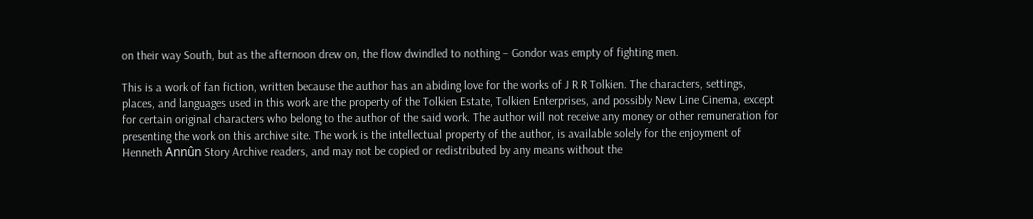on their way South, but as the afternoon drew on, the flow dwindled to nothing – Gondor was empty of fighting men.

This is a work of fan fiction, written because the author has an abiding love for the works of J R R Tolkien. The characters, settings, places, and languages used in this work are the property of the Tolkien Estate, Tolkien Enterprises, and possibly New Line Cinema, except for certain original characters who belong to the author of the said work. The author will not receive any money or other remuneration for presenting the work on this archive site. The work is the intellectual property of the author, is available solely for the enjoyment of Henneth Annûn Story Archive readers, and may not be copied or redistributed by any means without the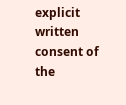explicit written consent of the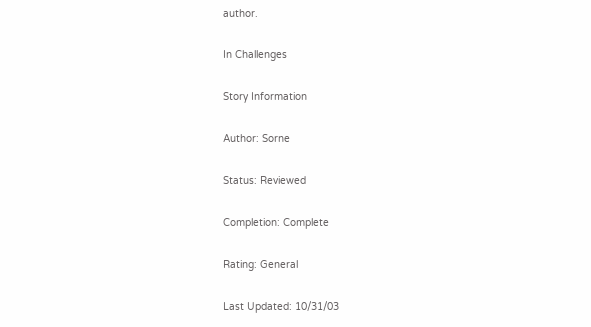author.

In Challenges

Story Information

Author: Sorne

Status: Reviewed

Completion: Complete

Rating: General

Last Updated: 10/31/03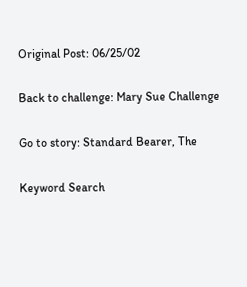Original Post: 06/25/02

Back to challenge: Mary Sue Challenge

Go to story: Standard Bearer, The

Keyword Search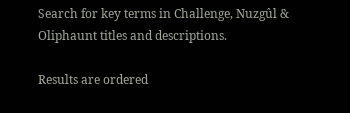Search for key terms in Challenge, Nuzgûl & Oliphaunt titles and descriptions.

Results are ordered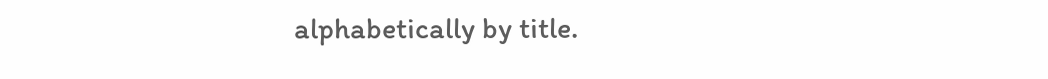alphabetically by title.